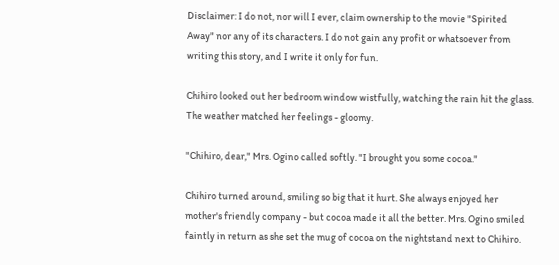Disclaimer: I do not, nor will I ever, claim ownership to the movie "Spirited Away" nor any of its characters. I do not gain any profit or whatsoever from writing this story, and I write it only for fun.

Chihiro looked out her bedroom window wistfully, watching the rain hit the glass. The weather matched her feelings - gloomy.

"Chihiro, dear," Mrs. Ogino called softly. "I brought you some cocoa."

Chihiro turned around, smiling so big that it hurt. She always enjoyed her mother's friendly company - but cocoa made it all the better. Mrs. Ogino smiled faintly in return as she set the mug of cocoa on the nightstand next to Chihiro.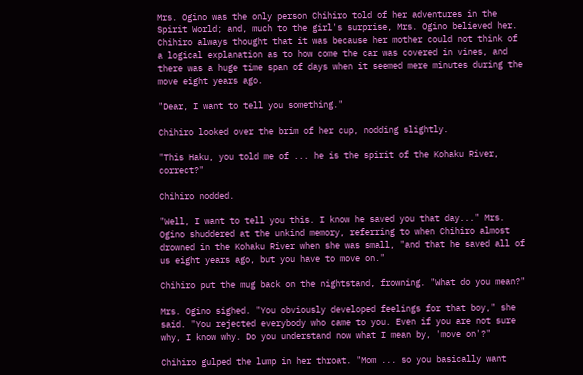Mrs. Ogino was the only person Chihiro told of her adventures in the Spirit World; and, much to the girl's surprise, Mrs. Ogino believed her. Chihiro always thought that it was because her mother could not think of a logical explanation as to how come the car was covered in vines, and there was a huge time span of days when it seemed mere minutes during the move eight years ago.

"Dear, I want to tell you something."

Chihiro looked over the brim of her cup, nodding slightly.

"This Haku, you told me of ... he is the spirit of the Kohaku River, correct?"

Chihiro nodded.

"Well, I want to tell you this. I know he saved you that day..." Mrs. Ogino shuddered at the unkind memory, referring to when Chihiro almost drowned in the Kohaku River when she was small, "and that he saved all of us eight years ago, but you have to move on."

Chihiro put the mug back on the nightstand, frowning. "What do you mean?"

Mrs. Ogino sighed. "You obviously developed feelings for that boy," she said. "You rejected everybody who came to you. Even if you are not sure why, I know why. Do you understand now what I mean by, 'move on'?"

Chihiro gulped the lump in her throat. "Mom ... so you basically want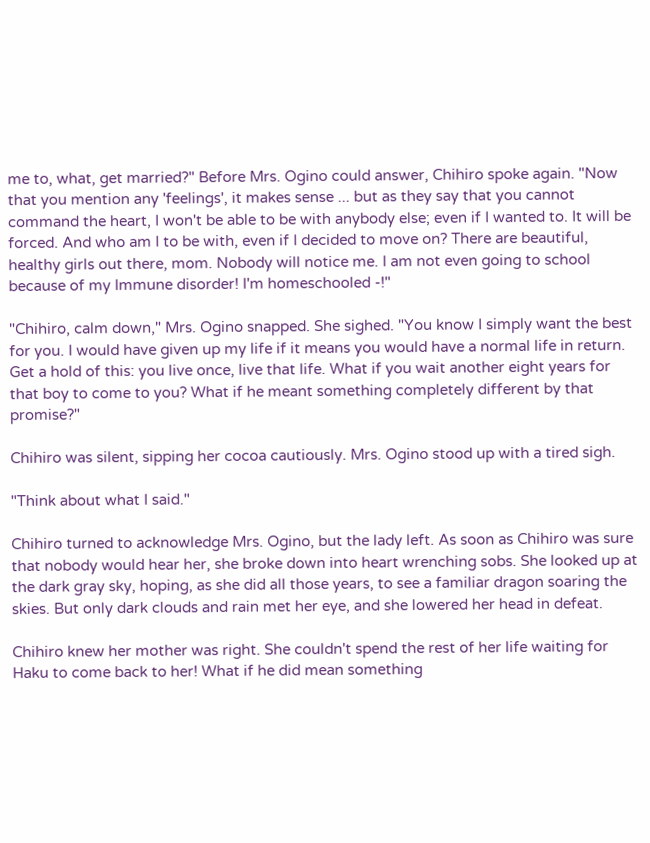me to, what, get married?" Before Mrs. Ogino could answer, Chihiro spoke again. "Now that you mention any 'feelings', it makes sense ... but as they say that you cannot command the heart, I won't be able to be with anybody else; even if I wanted to. It will be forced. And who am I to be with, even if I decided to move on? There are beautiful, healthy girls out there, mom. Nobody will notice me. I am not even going to school because of my Immune disorder! I'm homeschooled -!"

"Chihiro, calm down," Mrs. Ogino snapped. She sighed. "You know I simply want the best for you. I would have given up my life if it means you would have a normal life in return. Get a hold of this: you live once, live that life. What if you wait another eight years for that boy to come to you? What if he meant something completely different by that promise?"

Chihiro was silent, sipping her cocoa cautiously. Mrs. Ogino stood up with a tired sigh.

"Think about what I said."

Chihiro turned to acknowledge Mrs. Ogino, but the lady left. As soon as Chihiro was sure that nobody would hear her, she broke down into heart wrenching sobs. She looked up at the dark gray sky, hoping, as she did all those years, to see a familiar dragon soaring the skies. But only dark clouds and rain met her eye, and she lowered her head in defeat.

Chihiro knew her mother was right. She couldn't spend the rest of her life waiting for Haku to come back to her! What if he did mean something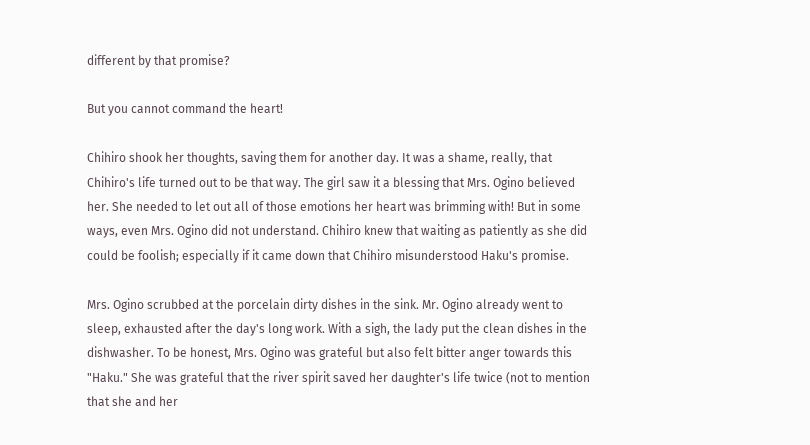different by that promise?

But you cannot command the heart!

Chihiro shook her thoughts, saving them for another day. It was a shame, really, that Chihiro's life turned out to be that way. The girl saw it a blessing that Mrs. Ogino believed her. She needed to let out all of those emotions her heart was brimming with! But in some ways, even Mrs. Ogino did not understand. Chihiro knew that waiting as patiently as she did could be foolish; especially if it came down that Chihiro misunderstood Haku's promise.

Mrs. Ogino scrubbed at the porcelain dirty dishes in the sink. Mr. Ogino already went to sleep, exhausted after the day's long work. With a sigh, the lady put the clean dishes in the dishwasher. To be honest, Mrs. Ogino was grateful but also felt bitter anger towards this "Haku." She was grateful that the river spirit saved her daughter's life twice (not to mention that she and her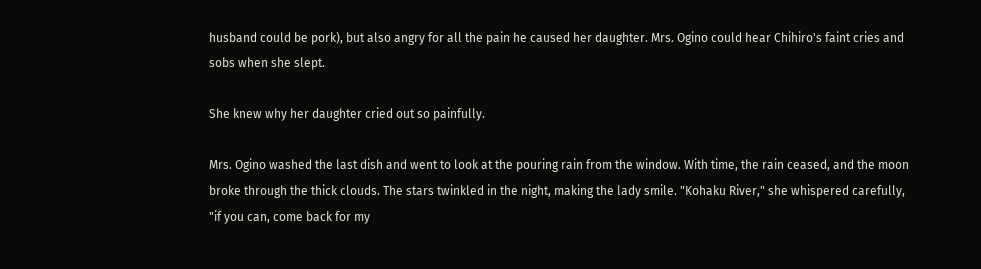husband could be pork), but also angry for all the pain he caused her daughter. Mrs. Ogino could hear Chihiro's faint cries and sobs when she slept.

She knew why her daughter cried out so painfully.

Mrs. Ogino washed the last dish and went to look at the pouring rain from the window. With time, the rain ceased, and the moon broke through the thick clouds. The stars twinkled in the night, making the lady smile. "Kohaku River," she whispered carefully, "if you can, come back for my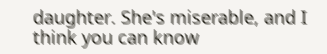daughter. She's miserable, and I think you can know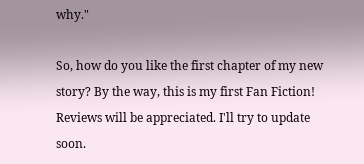why."

So, how do you like the first chapter of my new story? By the way, this is my first Fan Fiction! Reviews will be appreciated. I'll try to update soon.